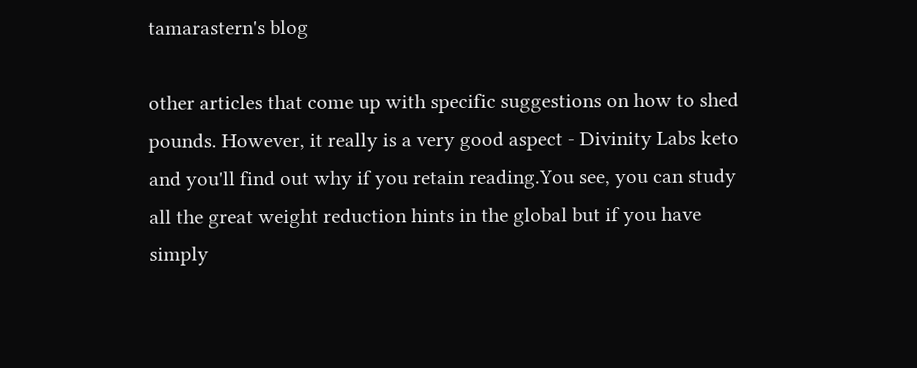tamarastern's blog

other articles that come up with specific suggestions on how to shed pounds. However, it really is a very good aspect - Divinity Labs keto  and you'll find out why if you retain reading.You see, you can study all the great weight reduction hints in the global but if you have simply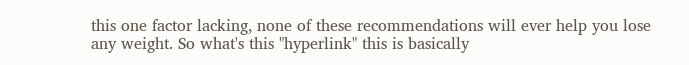this one factor lacking, none of these recommendations will ever help you lose any weight. So what's this "hyperlink" this is basically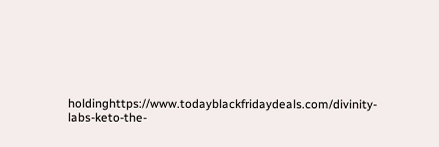holdinghttps://www.todayblackfridaydeals.com/divinity-labs-keto-the-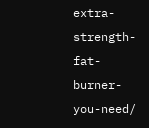extra-strength-fat-burner-you-need/